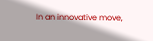In an innovative move,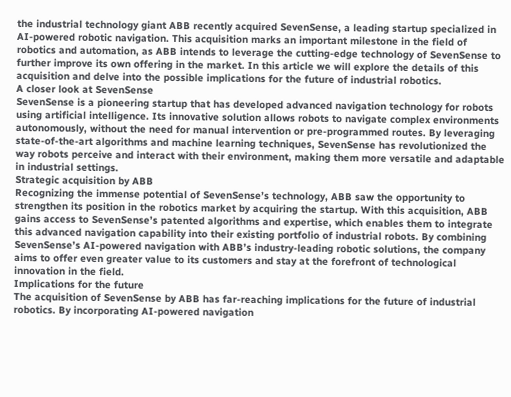the industrial technology giant ABB recently acquired SevenSense, a leading startup specialized in AI-powered robotic navigation. This acquisition marks an important milestone in the field of robotics and automation, as ABB intends to leverage the cutting-edge technology of SevenSense to further improve its own offering in the market. In this article we will explore the details of this acquisition and delve into the possible implications for the future of industrial robotics.
A closer look at SevenSense
SevenSense is a pioneering startup that has developed advanced navigation technology for robots using artificial intelligence. Its innovative solution allows robots to navigate complex environments autonomously, without the need for manual intervention or pre-programmed routes. By leveraging state-of-the-art algorithms and machine learning techniques, SevenSense has revolutionized the way robots perceive and interact with their environment, making them more versatile and adaptable in industrial settings.
Strategic acquisition by ABB
Recognizing the immense potential of SevenSense’s technology, ABB saw the opportunity to strengthen its position in the robotics market by acquiring the startup. With this acquisition, ABB gains access to SevenSense’s patented algorithms and expertise, which enables them to integrate this advanced navigation capability into their existing portfolio of industrial robots. By combining SevenSense’s AI-powered navigation with ABB’s industry-leading robotic solutions, the company aims to offer even greater value to its customers and stay at the forefront of technological innovation in the field.
Implications for the future
The acquisition of SevenSense by ABB has far-reaching implications for the future of industrial robotics. By incorporating AI-powered navigation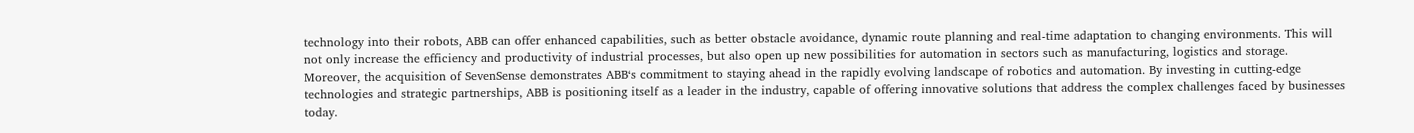technology into their robots, ABB can offer enhanced capabilities, such as better obstacle avoidance, dynamic route planning and real-time adaptation to changing environments. This will not only increase the efficiency and productivity of industrial processes, but also open up new possibilities for automation in sectors such as manufacturing, logistics and storage.
Moreover, the acquisition of SevenSense demonstrates ABB‘s commitment to staying ahead in the rapidly evolving landscape of robotics and automation. By investing in cutting-edge technologies and strategic partnerships, ABB is positioning itself as a leader in the industry, capable of offering innovative solutions that address the complex challenges faced by businesses today.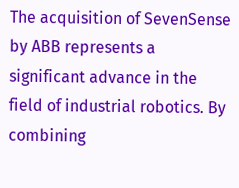The acquisition of SevenSense by ABB represents a significant advance in the field of industrial robotics. By combining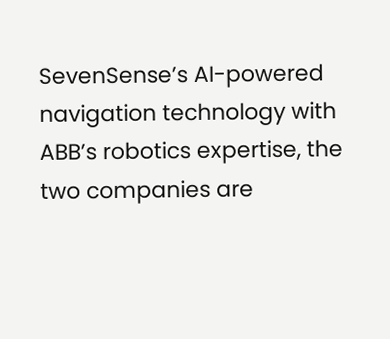SevenSense’s AI-powered navigation technology with ABB’s robotics expertise, the two companies are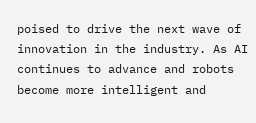poised to drive the next wave of innovation in the industry. As AI continues to advance and robots become more intelligent and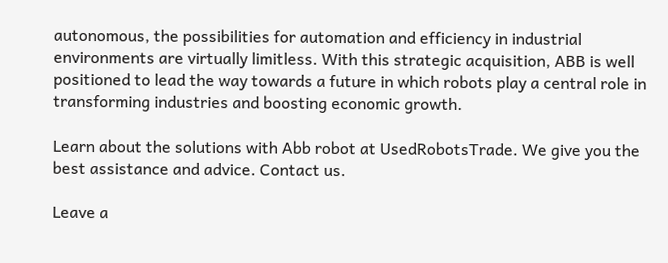autonomous, the possibilities for automation and efficiency in industrial environments are virtually limitless. With this strategic acquisition, ABB is well positioned to lead the way towards a future in which robots play a central role in transforming industries and boosting economic growth.

Learn about the solutions with Abb robot at UsedRobotsTrade. We give you the best assistance and advice. Contact us.

Leave a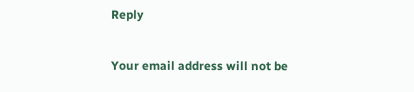Reply

Your email address will not be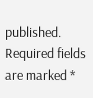published. Required fields are marked *